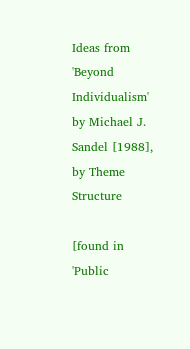Ideas from 'Beyond Individualism' by Michael J. Sandel [1988], by Theme Structure

[found in 'Public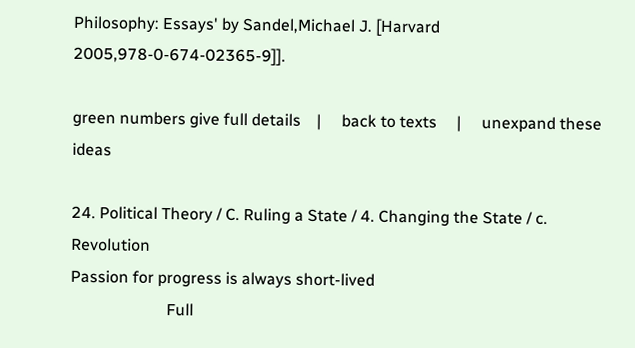Philosophy: Essays' by Sandel,Michael J. [Harvard 2005,978-0-674-02365-9]].

green numbers give full details    |     back to texts     |     unexpand these ideas

24. Political Theory / C. Ruling a State / 4. Changing the State / c. Revolution
Passion for progress is always short-lived
                        Full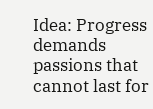Idea: Progress demands passions that cannot last for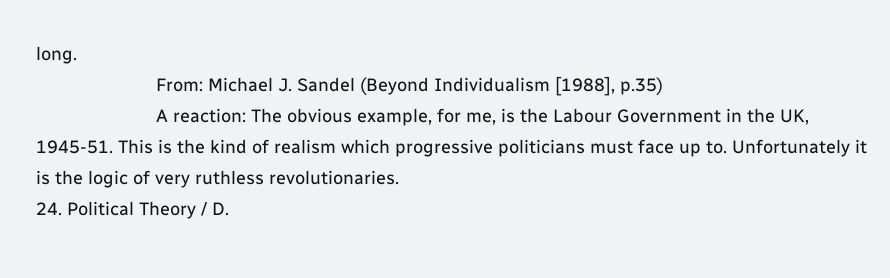long.
                        From: Michael J. Sandel (Beyond Individualism [1988], p.35)
                        A reaction: The obvious example, for me, is the Labour Government in the UK, 1945-51. This is the kind of realism which progressive politicians must face up to. Unfortunately it is the logic of very ruthless revolutionaries.
24. Political Theory / D.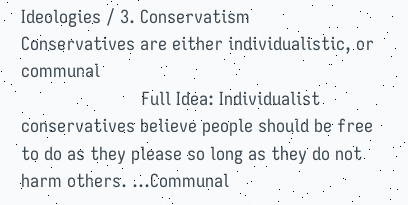Ideologies / 3. Conservatism
Conservatives are either individualistic, or communal
                        Full Idea: Individualist conservatives believe people should be free to do as they please so long as they do not harm others. ...Communal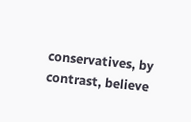conservatives, by contrast, believe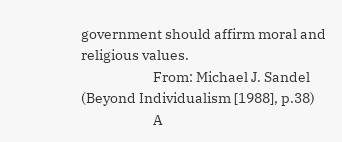government should affirm moral and religious values.
                        From: Michael J. Sandel (Beyond Individualism [1988], p.38)
                        A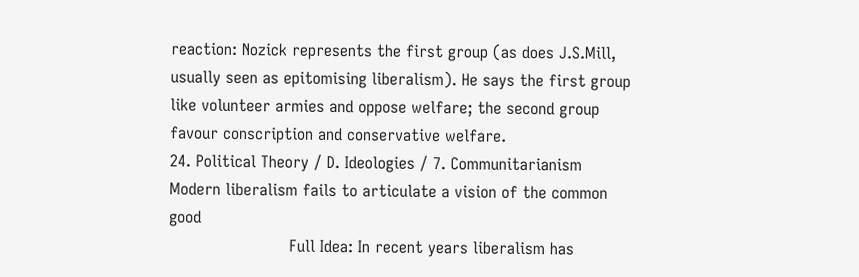reaction: Nozick represents the first group (as does J.S.Mill, usually seen as epitomising liberalism). He says the first group like volunteer armies and oppose welfare; the second group favour conscription and conservative welfare.
24. Political Theory / D. Ideologies / 7. Communitarianism
Modern liberalism fails to articulate a vision of the common good
                        Full Idea: In recent years liberalism has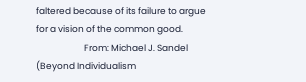faltered because of its failure to argue for a vision of the common good.
                        From: Michael J. Sandel (Beyond Individualism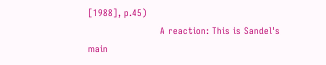[1988], p.45)
                        A reaction: This is Sandel's main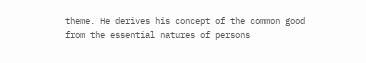theme. He derives his concept of the common good from the essential natures of persons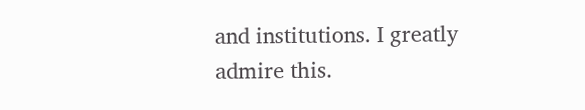and institutions. I greatly admire this.